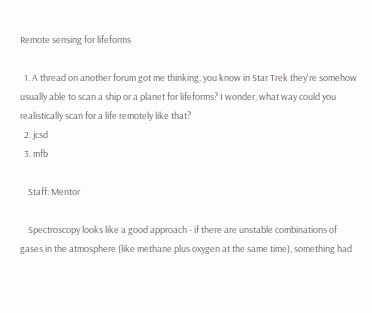Remote sensing for lifeforms

  1. A thread on another forum got me thinking, you know in Star Trek they're somehow usually able to scan a ship or a planet for lifeforms? I wonder, what way could you realistically scan for a life remotely like that?
  2. jcsd
  3. mfb

    Staff: Mentor

    Spectroscopy looks like a good approach - if there are unstable combinations of gases in the atmosphere (like methane plus oxygen at the same time), something had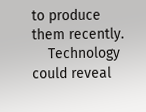to produce them recently.
    Technology could reveal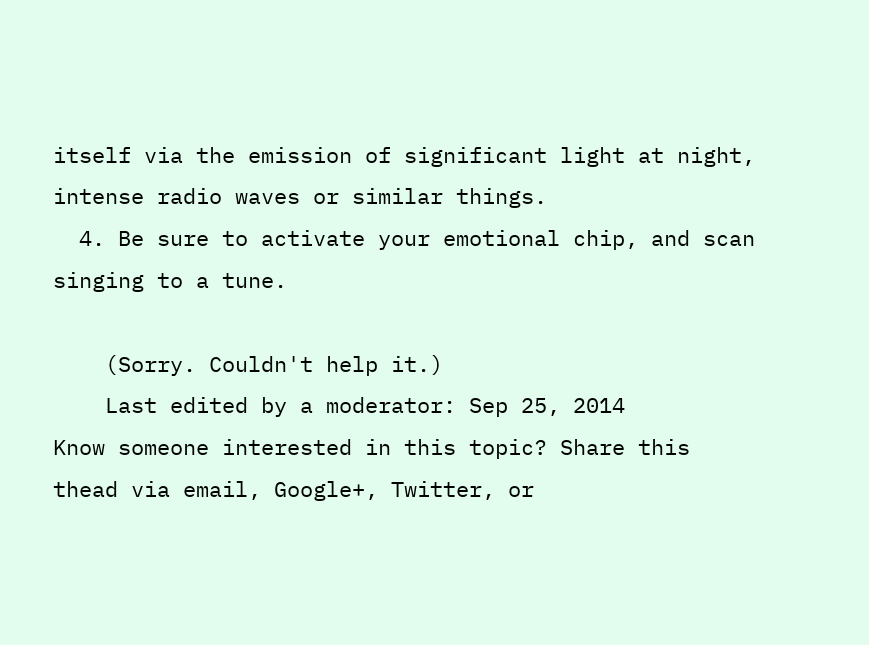itself via the emission of significant light at night, intense radio waves or similar things.
  4. Be sure to activate your emotional chip, and scan singing to a tune.

    (Sorry. Couldn't help it.)
    Last edited by a moderator: Sep 25, 2014
Know someone interested in this topic? Share this thead via email, Google+, Twitter, or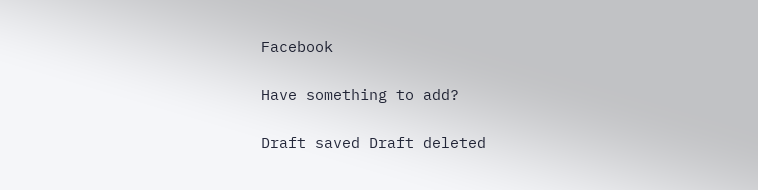Facebook

Have something to add?

Draft saved Draft deleted